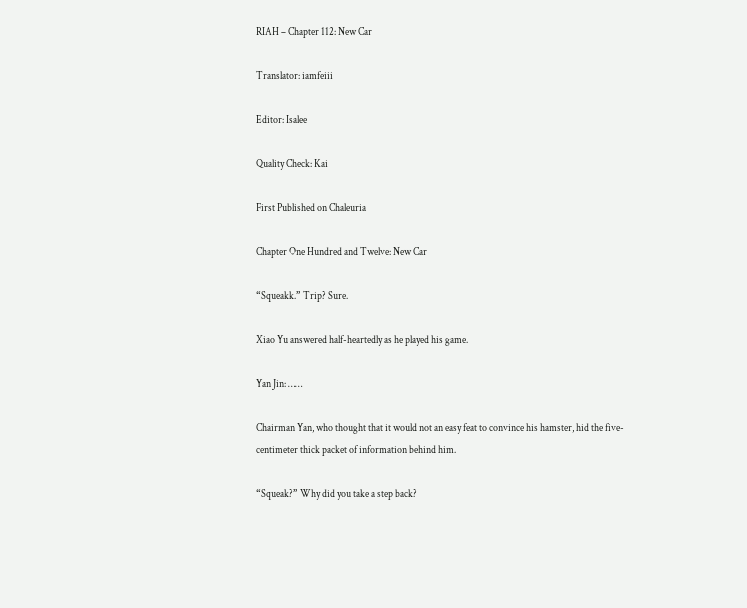RIAH – Chapter 112: New Car

Translator: iamfeiii

Editor: Isalee

Quality Check: Kai

First Published on Chaleuria

Chapter One Hundred and Twelve: New Car

“Squeakk.” Trip? Sure.

Xiao Yu answered half-heartedly as he played his game.

Yan Jin: ……

Chairman Yan, who thought that it would not an easy feat to convince his hamster, hid the five-centimeter thick packet of information behind him.

“Squeak?” Why did you take a step back?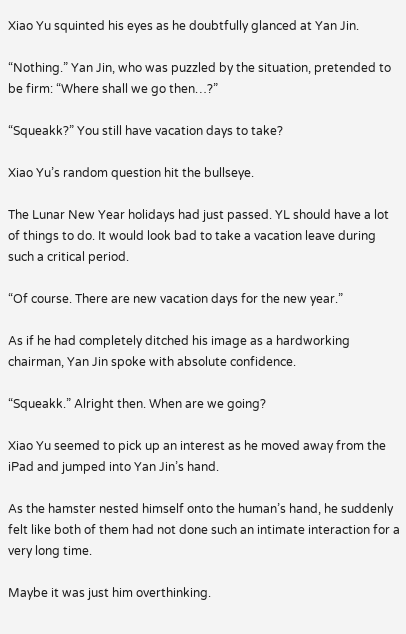Xiao Yu squinted his eyes as he doubtfully glanced at Yan Jin.

“Nothing.” Yan Jin, who was puzzled by the situation, pretended to be firm: “Where shall we go then…?”

“Squeakk?” You still have vacation days to take?

Xiao Yu’s random question hit the bullseye.

The Lunar New Year holidays had just passed. YL should have a lot of things to do. It would look bad to take a vacation leave during such a critical period.

“Of course. There are new vacation days for the new year.”

As if he had completely ditched his image as a hardworking chairman, Yan Jin spoke with absolute confidence.

“Squeakk.” Alright then. When are we going?

Xiao Yu seemed to pick up an interest as he moved away from the iPad and jumped into Yan Jin’s hand.

As the hamster nested himself onto the human’s hand, he suddenly felt like both of them had not done such an intimate interaction for a very long time.

Maybe it was just him overthinking.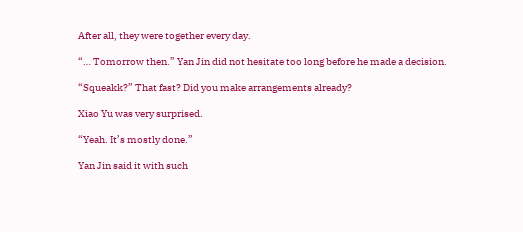After all, they were together every day.

“… Tomorrow then.” Yan Jin did not hesitate too long before he made a decision.

“Squeakk?” That fast? Did you make arrangements already?

Xiao Yu was very surprised.

“Yeah. It’s mostly done.”

Yan Jin said it with such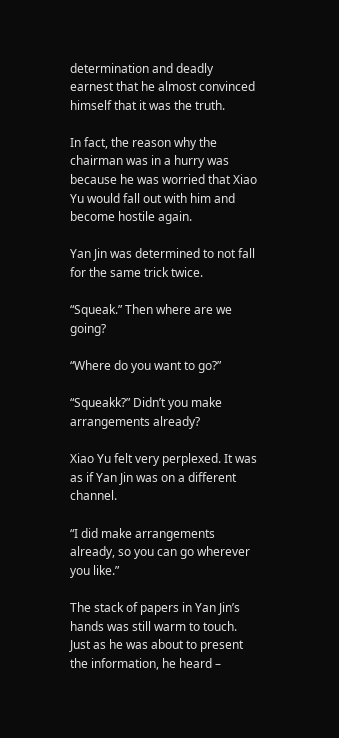determination and deadly earnest that he almost convinced himself that it was the truth.

In fact, the reason why the chairman was in a hurry was because he was worried that Xiao Yu would fall out with him and become hostile again.

Yan Jin was determined to not fall for the same trick twice.

“Squeak.” Then where are we going?

“Where do you want to go?”

“Squeakk?” Didn’t you make arrangements already?

Xiao Yu felt very perplexed. It was as if Yan Jin was on a different channel.

“I did make arrangements already, so you can go wherever you like.”

The stack of papers in Yan Jin’s hands was still warm to touch. Just as he was about to present the information, he heard –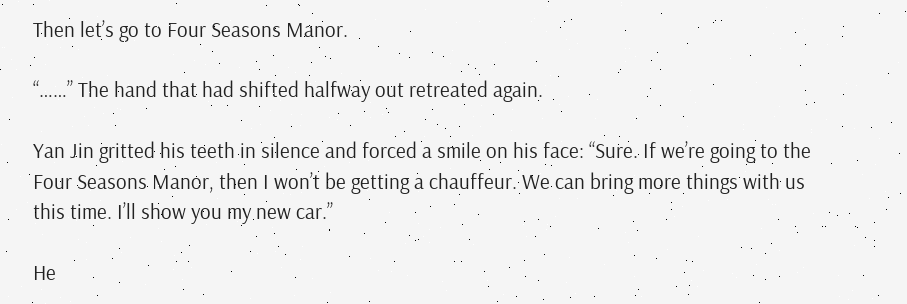Then let’s go to Four Seasons Manor.

“……” The hand that had shifted halfway out retreated again.

Yan Jin gritted his teeth in silence and forced a smile on his face: “Sure. If we’re going to the Four Seasons Manor, then I won’t be getting a chauffeur. We can bring more things with us this time. I’ll show you my new car.”

He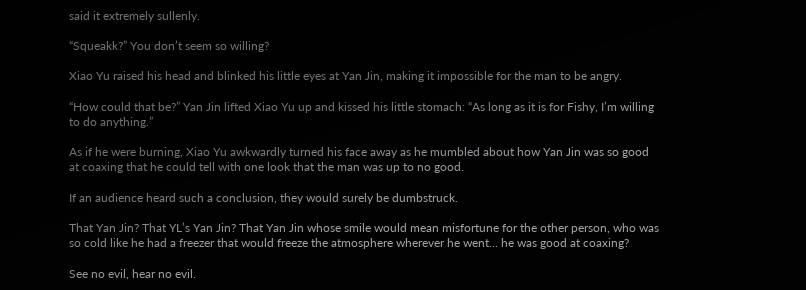said it extremely sullenly.

“Squeakk?” You don’t seem so willing?

Xiao Yu raised his head and blinked his little eyes at Yan Jin, making it impossible for the man to be angry.

“How could that be?” Yan Jin lifted Xiao Yu up and kissed his little stomach: “As long as it is for Fishy, I’m willing to do anything.”

As if he were burning, Xiao Yu awkwardly turned his face away as he mumbled about how Yan Jin was so good at coaxing that he could tell with one look that the man was up to no good.

If an audience heard such a conclusion, they would surely be dumbstruck.

That Yan Jin? That YL’s Yan Jin? That Yan Jin whose smile would mean misfortune for the other person, who was so cold like he had a freezer that would freeze the atmosphere wherever he went… he was good at coaxing?

See no evil, hear no evil.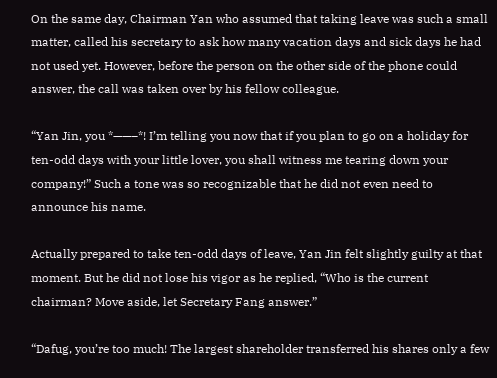On the same day, Chairman Yan who assumed that taking leave was such a small matter, called his secretary to ask how many vacation days and sick days he had not used yet. However, before the person on the other side of the phone could answer, the call was taken over by his fellow colleague.

“Yan Jin, you *——–*! I’m telling you now that if you plan to go on a holiday for ten-odd days with your little lover, you shall witness me tearing down your company!” Such a tone was so recognizable that he did not even need to announce his name.

Actually prepared to take ten-odd days of leave, Yan Jin felt slightly guilty at that moment. But he did not lose his vigor as he replied, “Who is the current chairman? Move aside, let Secretary Fang answer.”

“Dafug, you’re too much! The largest shareholder transferred his shares only a few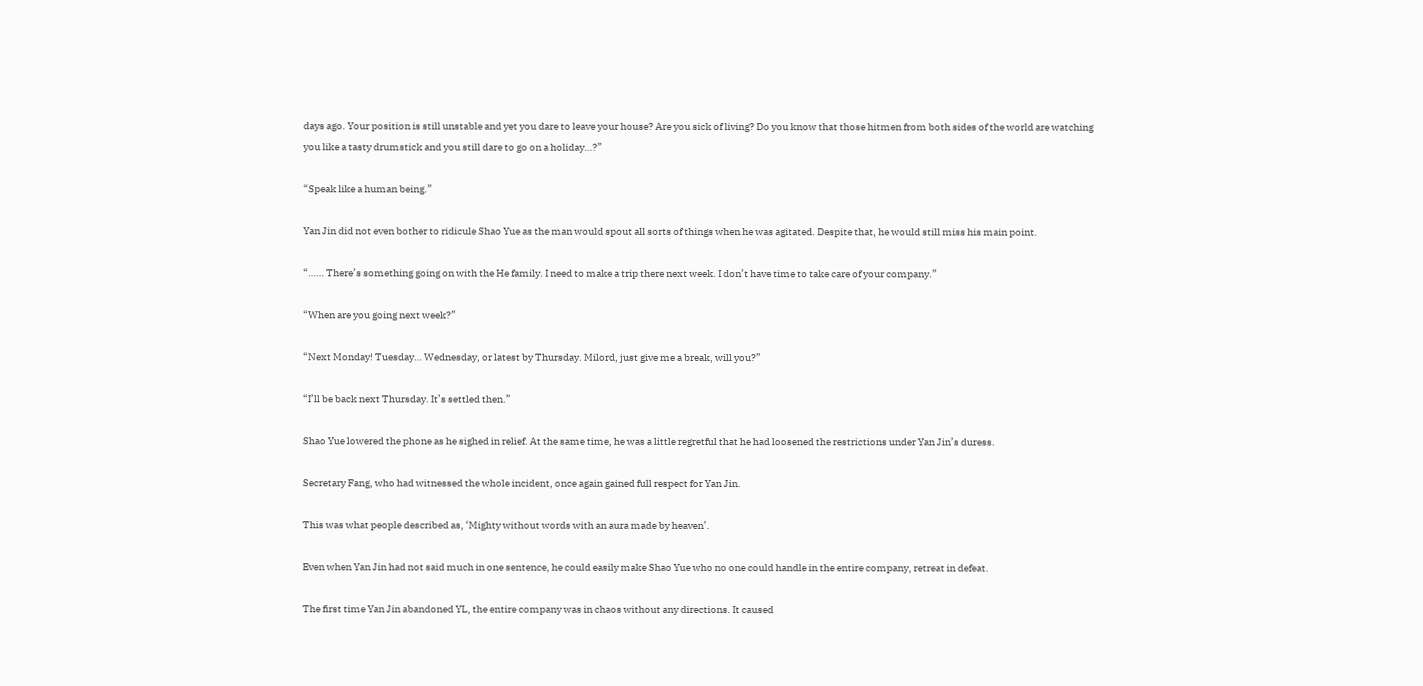days ago. Your position is still unstable and yet you dare to leave your house? Are you sick of living? Do you know that those hitmen from both sides of the world are watching you like a tasty drumstick and you still dare to go on a holiday…?”

“Speak like a human being.”

Yan Jin did not even bother to ridicule Shao Yue as the man would spout all sorts of things when he was agitated. Despite that, he would still miss his main point.

“…… There’s something going on with the He family. I need to make a trip there next week. I don’t have time to take care of your company.”

“When are you going next week?”

“Next Monday! Tuesday… Wednesday, or latest by Thursday. Milord, just give me a break, will you?”

“I’ll be back next Thursday. It’s settled then.”

Shao Yue lowered the phone as he sighed in relief. At the same time, he was a little regretful that he had loosened the restrictions under Yan Jin’s duress.

Secretary Fang, who had witnessed the whole incident, once again gained full respect for Yan Jin.

This was what people described as, ‘Mighty without words with an aura made by heaven’.

Even when Yan Jin had not said much in one sentence, he could easily make Shao Yue who no one could handle in the entire company, retreat in defeat.

The first time Yan Jin abandoned YL, the entire company was in chaos without any directions. It caused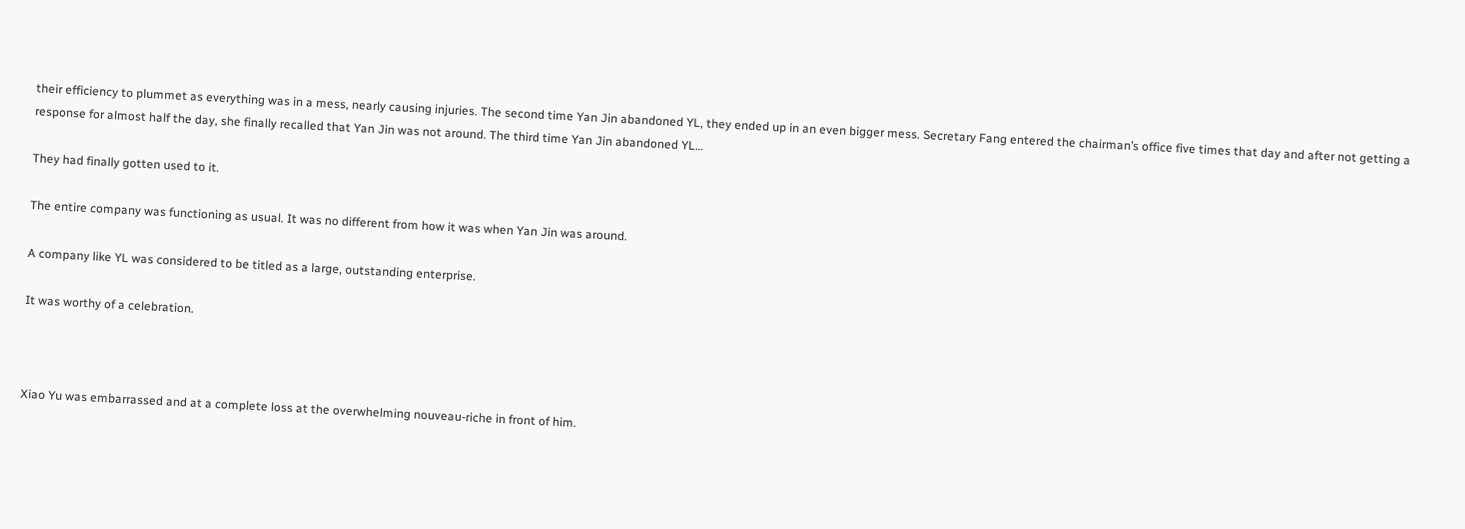their efficiency to plummet as everything was in a mess, nearly causing injuries. The second time Yan Jin abandoned YL, they ended up in an even bigger mess. Secretary Fang entered the chairman’s office five times that day and after not getting a response for almost half the day, she finally recalled that Yan Jin was not around. The third time Yan Jin abandoned YL…

They had finally gotten used to it.

The entire company was functioning as usual. It was no different from how it was when Yan Jin was around.

A company like YL was considered to be titled as a large, outstanding enterprise.

It was worthy of a celebration.



Xiao Yu was embarrassed and at a complete loss at the overwhelming nouveau-riche in front of him.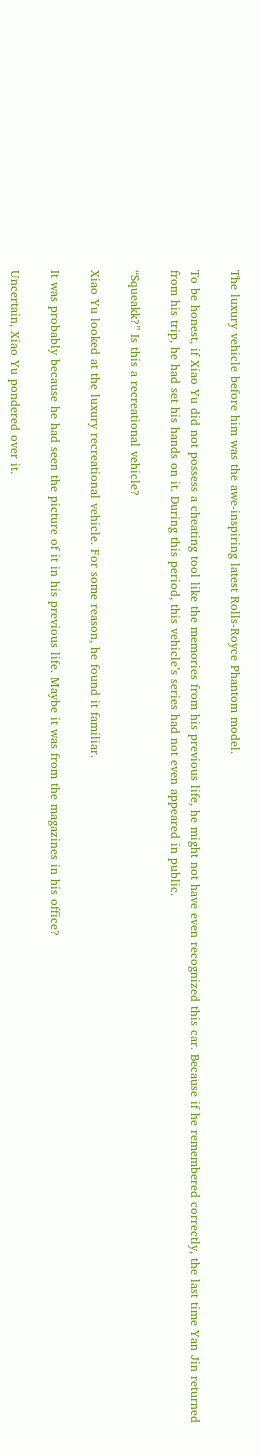The luxury vehicle before him was the awe-inspiring latest Rolls-Royce Phantom model.

To be honest, if Xiao Yu did not possess a cheating tool like the memories from his previous life, he might not have even recognized this car. Because if he remembered correctly, the last time Yan Jin returned from his trip, he had set his hands on it. During this period, this vehicle’s series had not even appeared in public.

“Squeakk?” Is this a recreational vehicle?

Xiao Yu looked at the luxury recreational vehicle. For some reason, he found it familiar.

It was probably because he had seen the picture of it in his previous life. Maybe it was from the magazines in his office?

Uncertain, Xiao Yu pondered over it.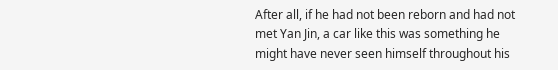After all, if he had not been reborn and had not met Yan Jin, a car like this was something he might have never seen himself throughout his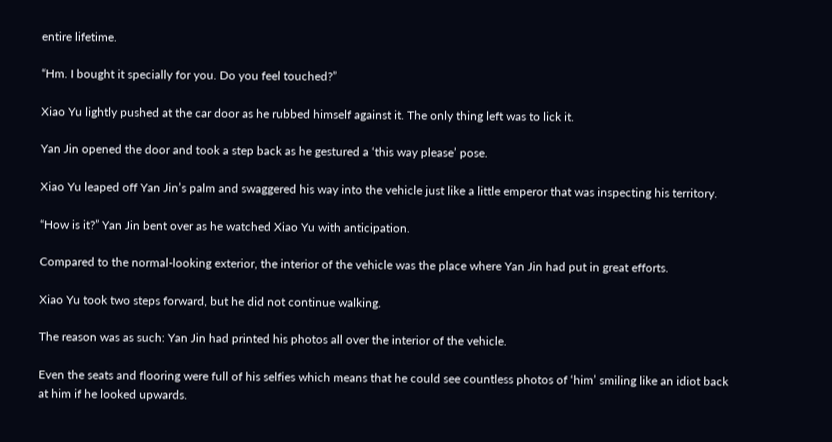entire lifetime.

“Hm. I bought it specially for you. Do you feel touched?”

Xiao Yu lightly pushed at the car door as he rubbed himself against it. The only thing left was to lick it.

Yan Jin opened the door and took a step back as he gestured a ‘this way please’ pose.

Xiao Yu leaped off Yan Jin’s palm and swaggered his way into the vehicle just like a little emperor that was inspecting his territory.

“How is it?” Yan Jin bent over as he watched Xiao Yu with anticipation.

Compared to the normal-looking exterior, the interior of the vehicle was the place where Yan Jin had put in great efforts.

Xiao Yu took two steps forward, but he did not continue walking.

The reason was as such: Yan Jin had printed his photos all over the interior of the vehicle.

Even the seats and flooring were full of his selfies which means that he could see countless photos of ‘him’ smiling like an idiot back at him if he looked upwards.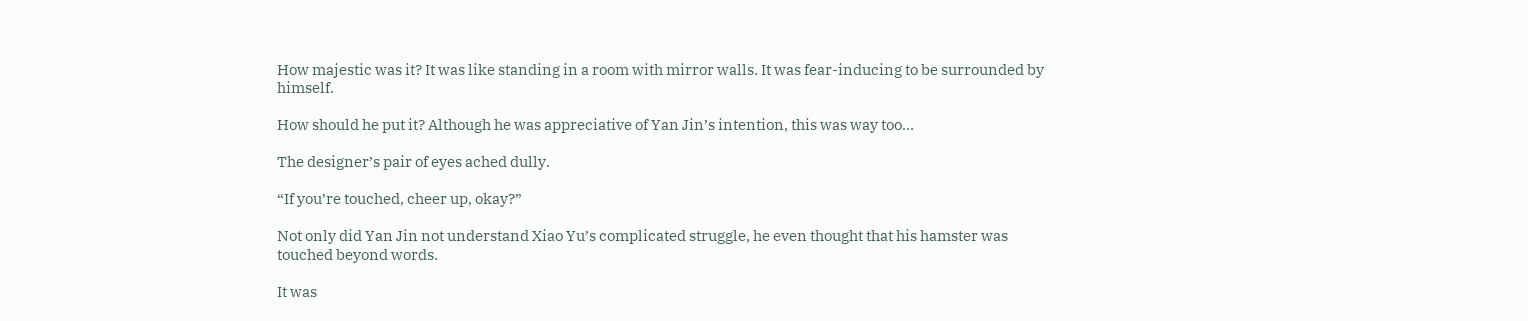How majestic was it? It was like standing in a room with mirror walls. It was fear-inducing to be surrounded by himself.

How should he put it? Although he was appreciative of Yan Jin’s intention, this was way too…

The designer’s pair of eyes ached dully.

“If you’re touched, cheer up, okay?”

Not only did Yan Jin not understand Xiao Yu’s complicated struggle, he even thought that his hamster was touched beyond words.

It was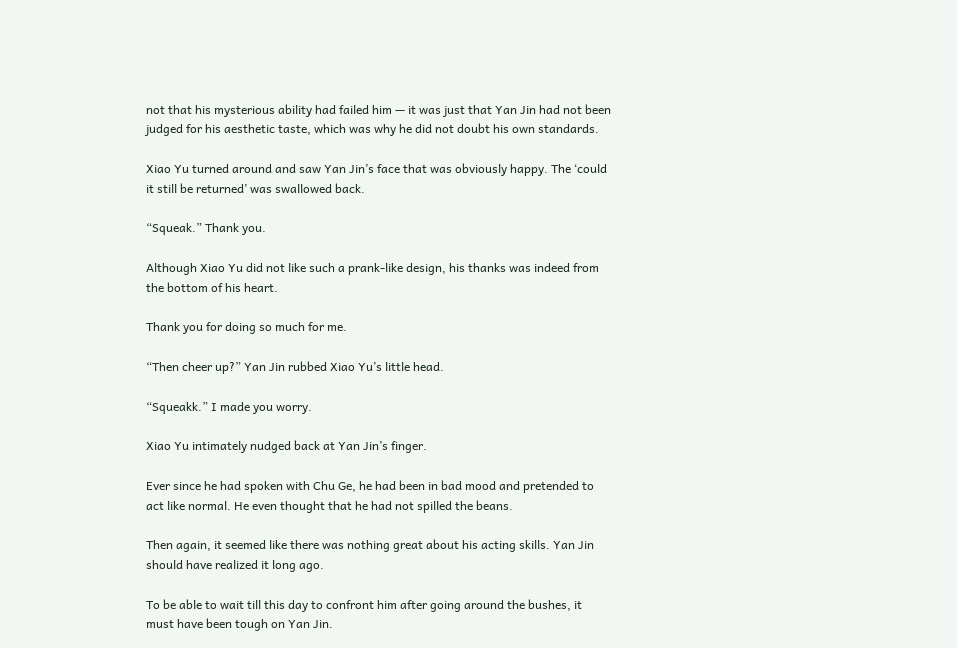not that his mysterious ability had failed him — it was just that Yan Jin had not been judged for his aesthetic taste, which was why he did not doubt his own standards.

Xiao Yu turned around and saw Yan Jin’s face that was obviously happy. The ‘could it still be returned’ was swallowed back.

“Squeak.” Thank you.

Although Xiao Yu did not like such a prank-like design, his thanks was indeed from the bottom of his heart.

Thank you for doing so much for me.

“Then cheer up?” Yan Jin rubbed Xiao Yu’s little head.

“Squeakk.” I made you worry.

Xiao Yu intimately nudged back at Yan Jin’s finger.

Ever since he had spoken with Chu Ge, he had been in bad mood and pretended to act like normal. He even thought that he had not spilled the beans.

Then again, it seemed like there was nothing great about his acting skills. Yan Jin should have realized it long ago.

To be able to wait till this day to confront him after going around the bushes, it must have been tough on Yan Jin.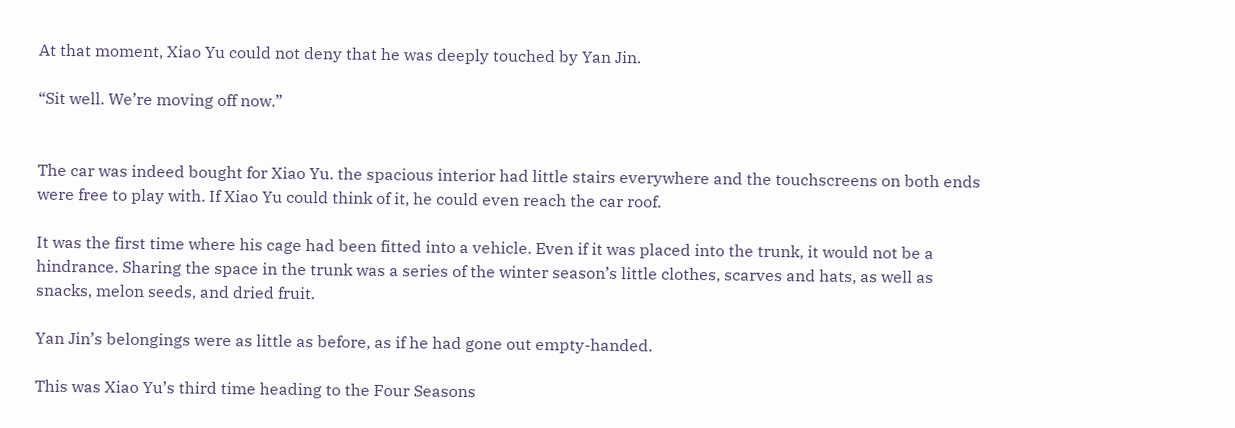At that moment, Xiao Yu could not deny that he was deeply touched by Yan Jin.

“Sit well. We’re moving off now.”


The car was indeed bought for Xiao Yu. the spacious interior had little stairs everywhere and the touchscreens on both ends were free to play with. If Xiao Yu could think of it, he could even reach the car roof.

It was the first time where his cage had been fitted into a vehicle. Even if it was placed into the trunk, it would not be a hindrance. Sharing the space in the trunk was a series of the winter season’s little clothes, scarves and hats, as well as snacks, melon seeds, and dried fruit.

Yan Jin’s belongings were as little as before, as if he had gone out empty-handed.

This was Xiao Yu’s third time heading to the Four Seasons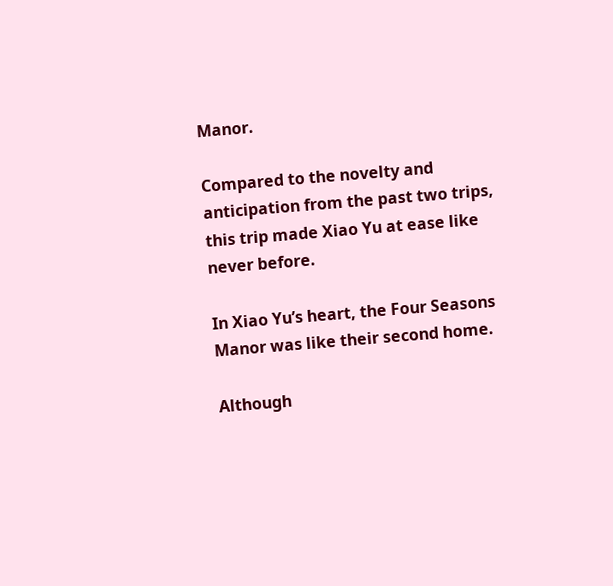Manor.

Compared to the novelty and anticipation from the past two trips, this trip made Xiao Yu at ease like never before.

In Xiao Yu’s heart, the Four Seasons Manor was like their second home.

Although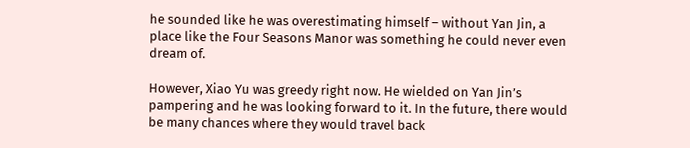he sounded like he was overestimating himself – without Yan Jin, a place like the Four Seasons Manor was something he could never even dream of.

However, Xiao Yu was greedy right now. He wielded on Yan Jin’s pampering and he was looking forward to it. In the future, there would be many chances where they would travel back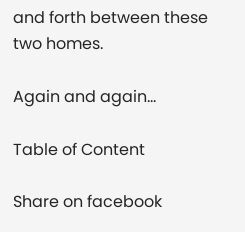and forth between these two homes.

Again and again…

Table of Content

Share on facebook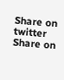Share on twitter
Share on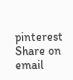pinterest
Share on email